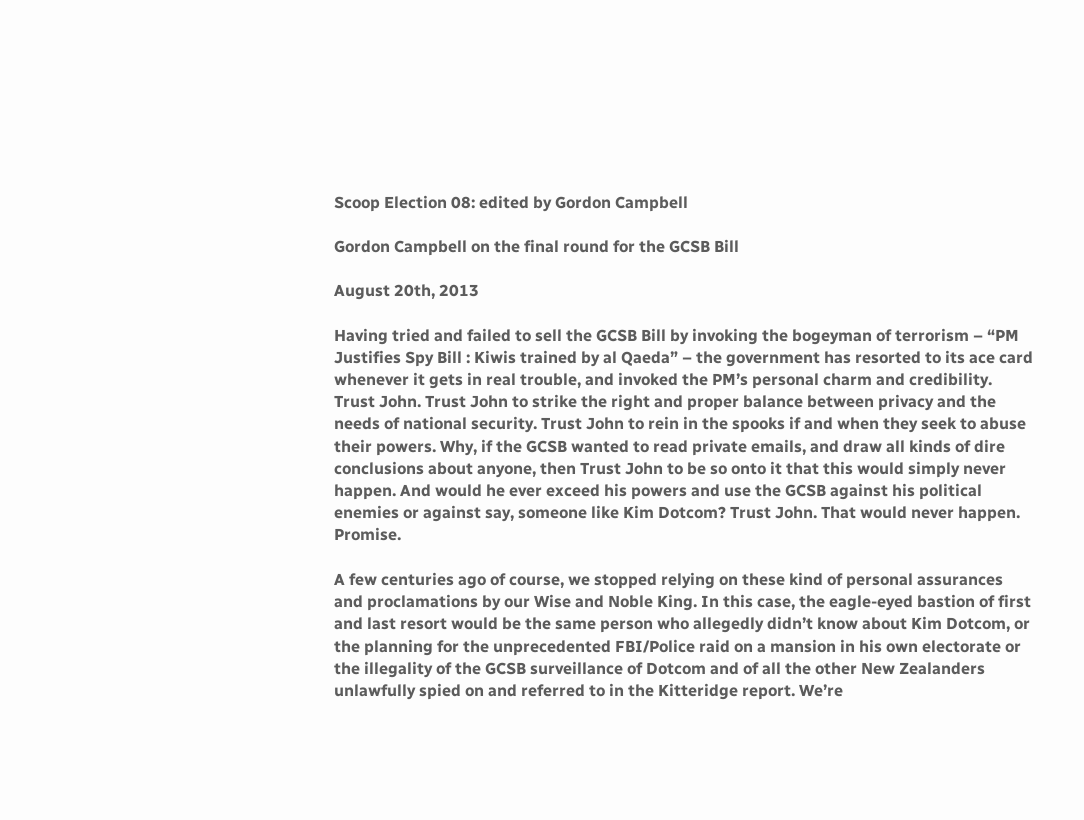Scoop Election 08: edited by Gordon Campbell

Gordon Campbell on the final round for the GCSB Bill

August 20th, 2013

Having tried and failed to sell the GCSB Bill by invoking the bogeyman of terrorism – “PM Justifies Spy Bill : Kiwis trained by al Qaeda” – the government has resorted to its ace card whenever it gets in real trouble, and invoked the PM’s personal charm and credibility. Trust John. Trust John to strike the right and proper balance between privacy and the needs of national security. Trust John to rein in the spooks if and when they seek to abuse their powers. Why, if the GCSB wanted to read private emails, and draw all kinds of dire conclusions about anyone, then Trust John to be so onto it that this would simply never happen. And would he ever exceed his powers and use the GCSB against his political enemies or against say, someone like Kim Dotcom? Trust John. That would never happen. Promise.

A few centuries ago of course, we stopped relying on these kind of personal assurances and proclamations by our Wise and Noble King. In this case, the eagle-eyed bastion of first and last resort would be the same person who allegedly didn’t know about Kim Dotcom, or the planning for the unprecedented FBI/Police raid on a mansion in his own electorate or the illegality of the GCSB surveillance of Dotcom and of all the other New Zealanders unlawfully spied on and referred to in the Kitteridge report. We’re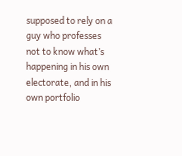supposed to rely on a guy who professes not to know what’s happening in his own electorate, and in his own portfolio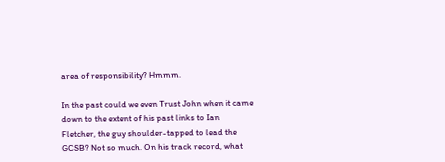area of responsibility? Hmmm.

In the past could we even Trust John when it came down to the extent of his past links to Ian Fletcher, the guy shoulder-tapped to lead the GCSB? Not so much. On his track record, what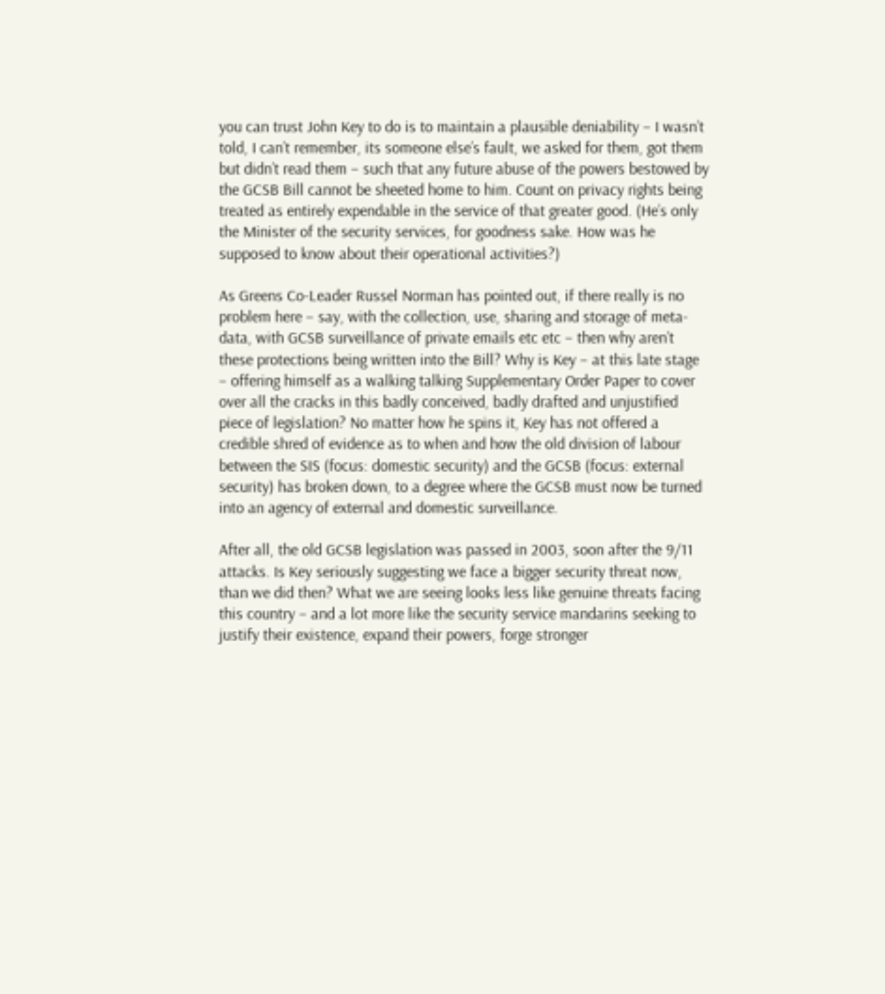you can trust John Key to do is to maintain a plausible deniability – I wasn’t told, I can’t remember, its someone else’s fault, we asked for them, got them but didn’t read them – such that any future abuse of the powers bestowed by the GCSB Bill cannot be sheeted home to him. Count on privacy rights being treated as entirely expendable in the service of that greater good. (He’s only the Minister of the security services, for goodness sake. How was he supposed to know about their operational activities?)

As Greens Co-Leader Russel Norman has pointed out, if there really is no problem here – say, with the collection, use, sharing and storage of meta-data, with GCSB surveillance of private emails etc etc – then why aren’t these protections being written into the Bill? Why is Key – at this late stage – offering himself as a walking talking Supplementary Order Paper to cover over all the cracks in this badly conceived, badly drafted and unjustified piece of legislation? No matter how he spins it, Key has not offered a credible shred of evidence as to when and how the old division of labour between the SIS (focus: domestic security) and the GCSB (focus: external security) has broken down, to a degree where the GCSB must now be turned into an agency of external and domestic surveillance.

After all, the old GCSB legislation was passed in 2003, soon after the 9/11 attacks. Is Key seriously suggesting we face a bigger security threat now, than we did then? What we are seeing looks less like genuine threats facing this country – and a lot more like the security service mandarins seeking to justify their existence, expand their powers, forge stronger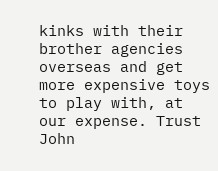kinks with their brother agencies overseas and get more expensive toys to play with, at our expense. Trust John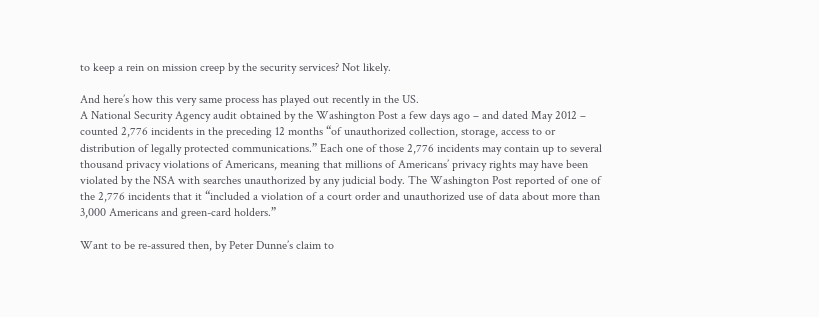to keep a rein on mission creep by the security services? Not likely.

And here’s how this very same process has played out recently in the US.
A National Security Agency audit obtained by the Washington Post a few days ago – and dated May 2012 – counted 2,776 incidents in the preceding 12 months “of unauthorized collection, storage, access to or distribution of legally protected communications.” Each one of those 2,776 incidents may contain up to several thousand privacy violations of Americans, meaning that millions of Americans’ privacy rights may have been violated by the NSA with searches unauthorized by any judicial body. The Washington Post reported of one of the 2,776 incidents that it “included a violation of a court order and unauthorized use of data about more than 3,000 Americans and green-card holders.”

Want to be re-assured then, by Peter Dunne’s claim to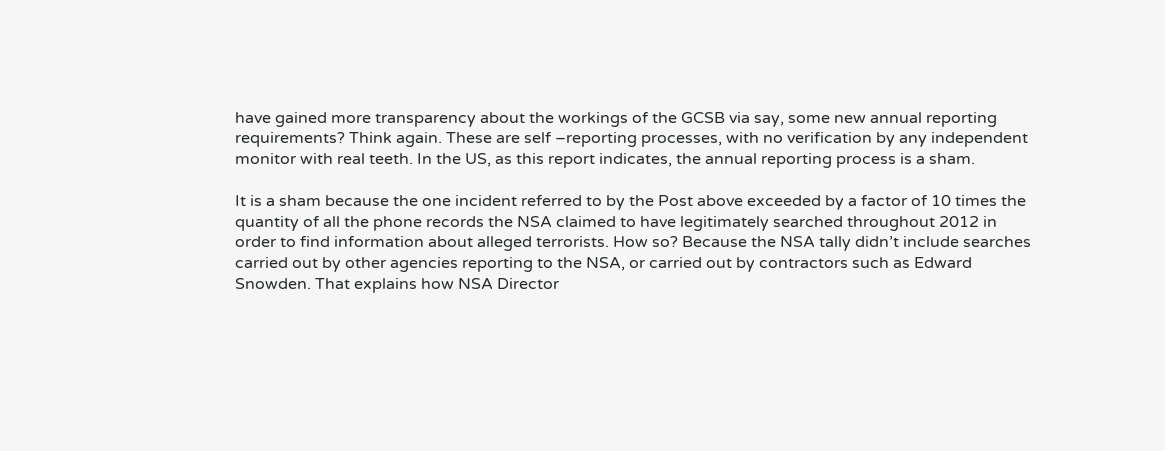have gained more transparency about the workings of the GCSB via say, some new annual reporting requirements? Think again. These are self –reporting processes, with no verification by any independent monitor with real teeth. In the US, as this report indicates, the annual reporting process is a sham.

It is a sham because the one incident referred to by the Post above exceeded by a factor of 10 times the quantity of all the phone records the NSA claimed to have legitimately searched throughout 2012 in order to find information about alleged terrorists. How so? Because the NSA tally didn’t include searches carried out by other agencies reporting to the NSA, or carried out by contractors such as Edward Snowden. That explains how NSA Director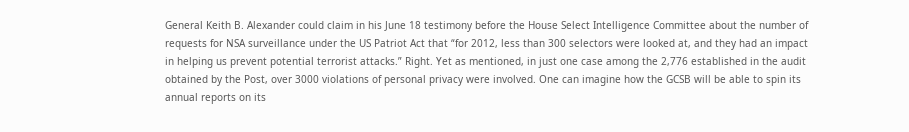General Keith B. Alexander could claim in his June 18 testimony before the House Select Intelligence Committee about the number of requests for NSA surveillance under the US Patriot Act that “for 2012, less than 300 selectors were looked at, and they had an impact in helping us prevent potential terrorist attacks.” Right. Yet as mentioned, in just one case among the 2,776 established in the audit obtained by the Post, over 3000 violations of personal privacy were involved. One can imagine how the GCSB will be able to spin its annual reports on its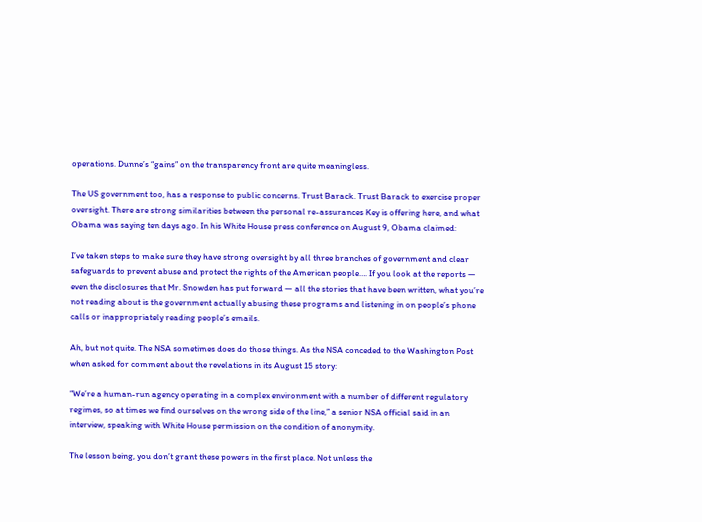operations. Dunne’s “gains” on the transparency front are quite meaningless.

The US government too, has a response to public concerns. Trust Barack. Trust Barack to exercise proper oversight. There are strong similarities between the personal re-assurances Key is offering here, and what Obama was saying ten days ago. In his White House press conference on August 9, Obama claimed:

I’ve taken steps to make sure they have strong oversight by all three branches of government and clear safeguards to prevent abuse and protect the rights of the American people…. If you look at the reports — even the disclosures that Mr. Snowden has put forward — all the stories that have been written, what you’re not reading about is the government actually abusing these programs and listening in on people’s phone calls or inappropriately reading people’s emails.

Ah, but not quite. The NSA sometimes does do those things. As the NSA conceded to the Washington Post when asked for comment about the revelations in its August 15 story:

“We’re a human-run agency operating in a complex environment with a number of different regulatory regimes, so at times we find ourselves on the wrong side of the line,” a senior NSA official said in an interview, speaking with White House permission on the condition of anonymity.

The lesson being, you don’t grant these powers in the first place. Not unless the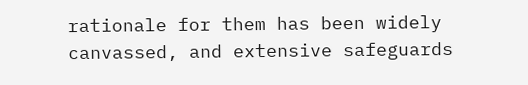rationale for them has been widely canvassed, and extensive safeguards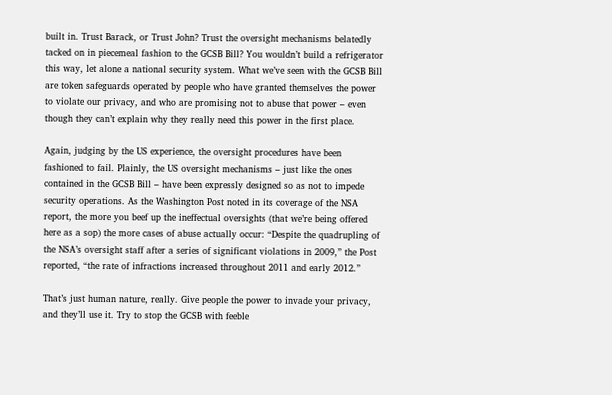built in. Trust Barack, or Trust John? Trust the oversight mechanisms belatedly tacked on in piecemeal fashion to the GCSB Bill? You wouldn’t build a refrigerator this way, let alone a national security system. What we’ve seen with the GCSB Bill are token safeguards operated by people who have granted themselves the power to violate our privacy, and who are promising not to abuse that power – even though they can’t explain why they really need this power in the first place.

Again, judging by the US experience, the oversight procedures have been fashioned to fail. Plainly, the US oversight mechanisms – just like the ones contained in the GCSB Bill – have been expressly designed so as not to impede security operations. As the Washington Post noted in its coverage of the NSA report, the more you beef up the ineffectual oversights (that we’re being offered here as a sop) the more cases of abuse actually occur: “Despite the quadrupling of the NSA’s oversight staff after a series of significant violations in 2009,” the Post reported, “the rate of infractions increased throughout 2011 and early 2012.”

That’s just human nature, really. Give people the power to invade your privacy, and they’ll use it. Try to stop the GCSB with feeble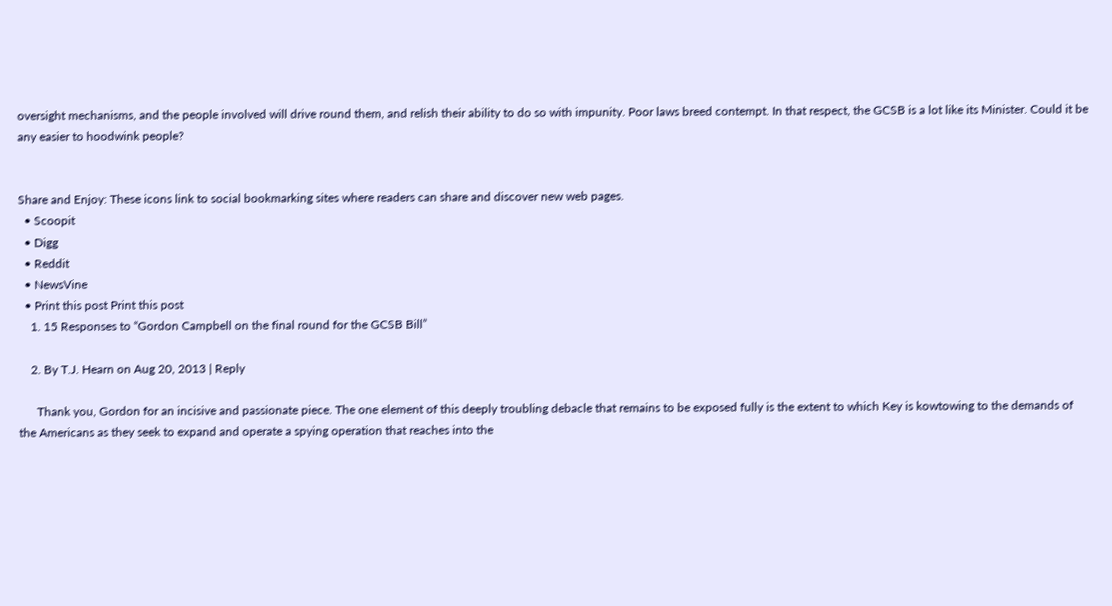oversight mechanisms, and the people involved will drive round them, and relish their ability to do so with impunity. Poor laws breed contempt. In that respect, the GCSB is a lot like its Minister. Could it be any easier to hoodwink people?


Share and Enjoy: These icons link to social bookmarking sites where readers can share and discover new web pages.
  • Scoopit
  • Digg
  • Reddit
  • NewsVine
  • Print this post Print this post
    1. 15 Responses to “Gordon Campbell on the final round for the GCSB Bill”

    2. By T.J. Hearn on Aug 20, 2013 | Reply

      Thank you, Gordon for an incisive and passionate piece. The one element of this deeply troubling debacle that remains to be exposed fully is the extent to which Key is kowtowing to the demands of the Americans as they seek to expand and operate a spying operation that reaches into the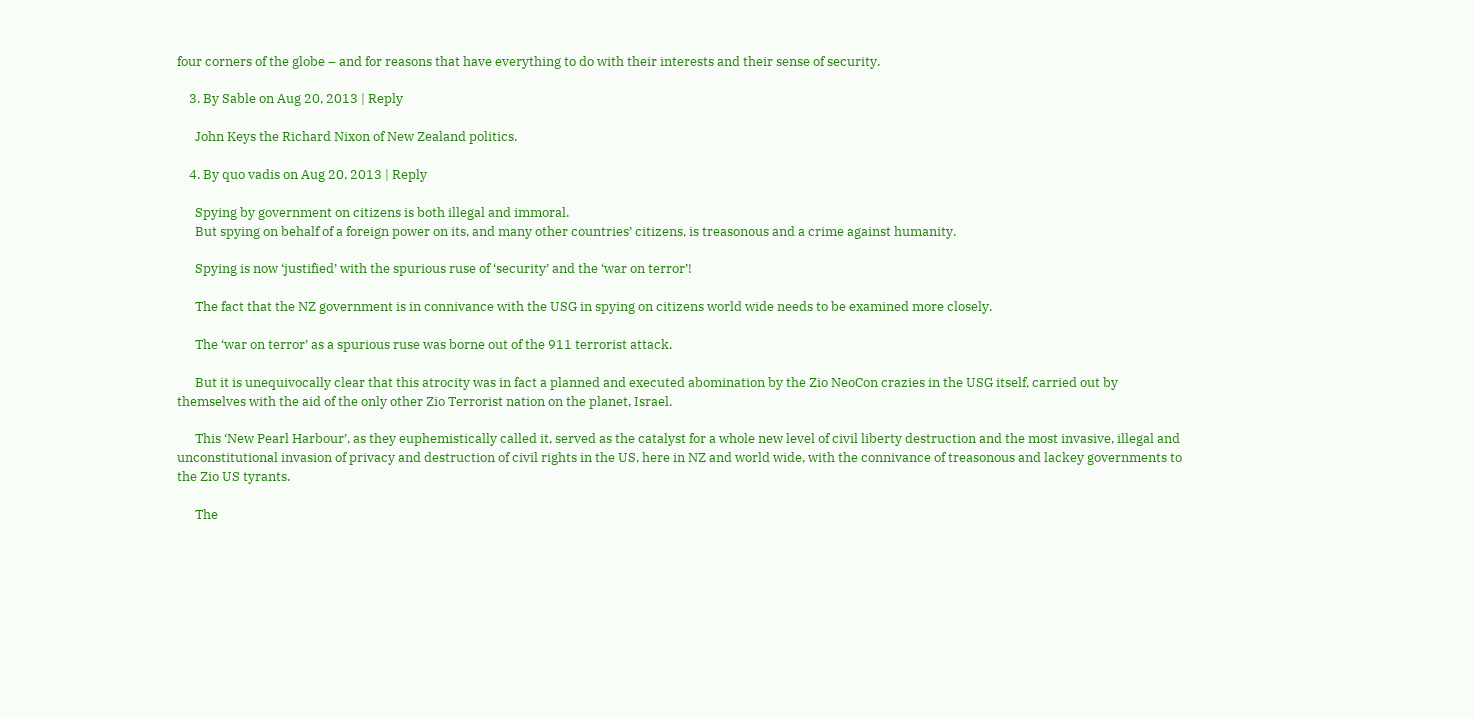four corners of the globe – and for reasons that have everything to do with their interests and their sense of security.

    3. By Sable on Aug 20, 2013 | Reply

      John Keys the Richard Nixon of New Zealand politics.

    4. By quo vadis on Aug 20, 2013 | Reply

      Spying by government on citizens is both illegal and immoral.
      But spying on behalf of a foreign power on its, and many other countries’ citizens, is treasonous and a crime against humanity.

      Spying is now ‘justified’ with the spurious ruse of ‘security’ and the ‘war on terror’!

      The fact that the NZ government is in connivance with the USG in spying on citizens world wide needs to be examined more closely.

      The ‘war on terror’ as a spurious ruse was borne out of the 911 terrorist attack.

      But it is unequivocally clear that this atrocity was in fact a planned and executed abomination by the Zio NeoCon crazies in the USG itself, carried out by themselves with the aid of the only other Zio Terrorist nation on the planet, Israel.

      This ‘New Pearl Harbour’, as they euphemistically called it, served as the catalyst for a whole new level of civil liberty destruction and the most invasive, illegal and unconstitutional invasion of privacy and destruction of civil rights in the US, here in NZ and world wide, with the connivance of treasonous and lackey governments to the Zio US tyrants.

      The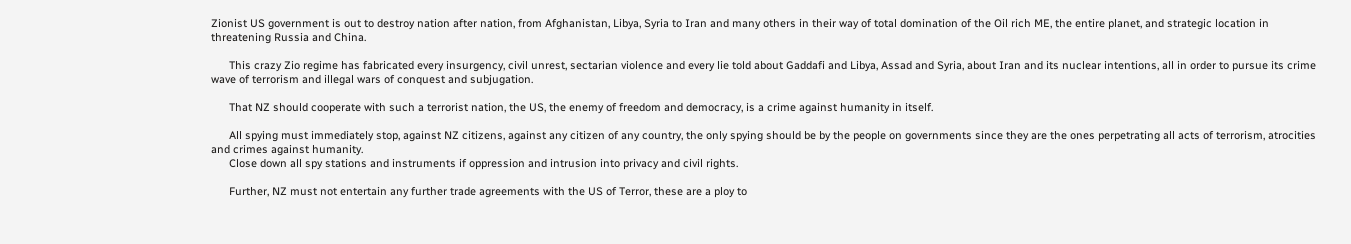Zionist US government is out to destroy nation after nation, from Afghanistan, Libya, Syria to Iran and many others in their way of total domination of the Oil rich ME, the entire planet, and strategic location in threatening Russia and China.

      This crazy Zio regime has fabricated every insurgency, civil unrest, sectarian violence and every lie told about Gaddafi and Libya, Assad and Syria, about Iran and its nuclear intentions, all in order to pursue its crime wave of terrorism and illegal wars of conquest and subjugation.

      That NZ should cooperate with such a terrorist nation, the US, the enemy of freedom and democracy, is a crime against humanity in itself.

      All spying must immediately stop, against NZ citizens, against any citizen of any country, the only spying should be by the people on governments since they are the ones perpetrating all acts of terrorism, atrocities and crimes against humanity.
      Close down all spy stations and instruments if oppression and intrusion into privacy and civil rights.

      Further, NZ must not entertain any further trade agreements with the US of Terror, these are a ploy to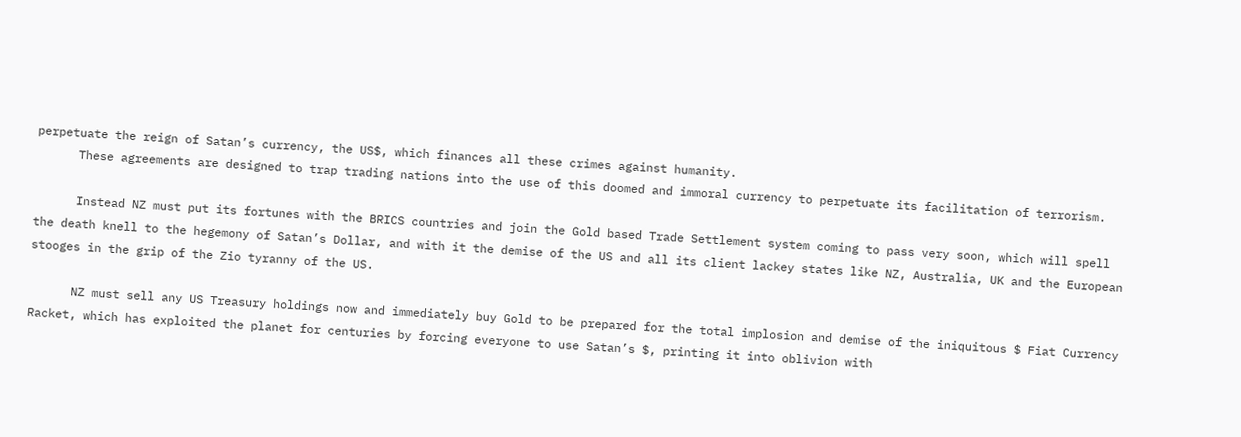perpetuate the reign of Satan’s currency, the US$, which finances all these crimes against humanity.
      These agreements are designed to trap trading nations into the use of this doomed and immoral currency to perpetuate its facilitation of terrorism.

      Instead NZ must put its fortunes with the BRICS countries and join the Gold based Trade Settlement system coming to pass very soon, which will spell the death knell to the hegemony of Satan’s Dollar, and with it the demise of the US and all its client lackey states like NZ, Australia, UK and the European stooges in the grip of the Zio tyranny of the US.

      NZ must sell any US Treasury holdings now and immediately buy Gold to be prepared for the total implosion and demise of the iniquitous $ Fiat Currency Racket, which has exploited the planet for centuries by forcing everyone to use Satan’s $, printing it into oblivion with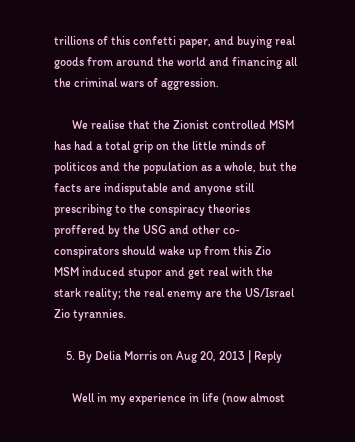trillions of this confetti paper, and buying real goods from around the world and financing all the criminal wars of aggression.

      We realise that the Zionist controlled MSM has had a total grip on the little minds of politicos and the population as a whole, but the facts are indisputable and anyone still prescribing to the conspiracy theories proffered by the USG and other co-conspirators should wake up from this Zio MSM induced stupor and get real with the stark reality; the real enemy are the US/Israel Zio tyrannies.

    5. By Delia Morris on Aug 20, 2013 | Reply

      Well in my experience in life (now almost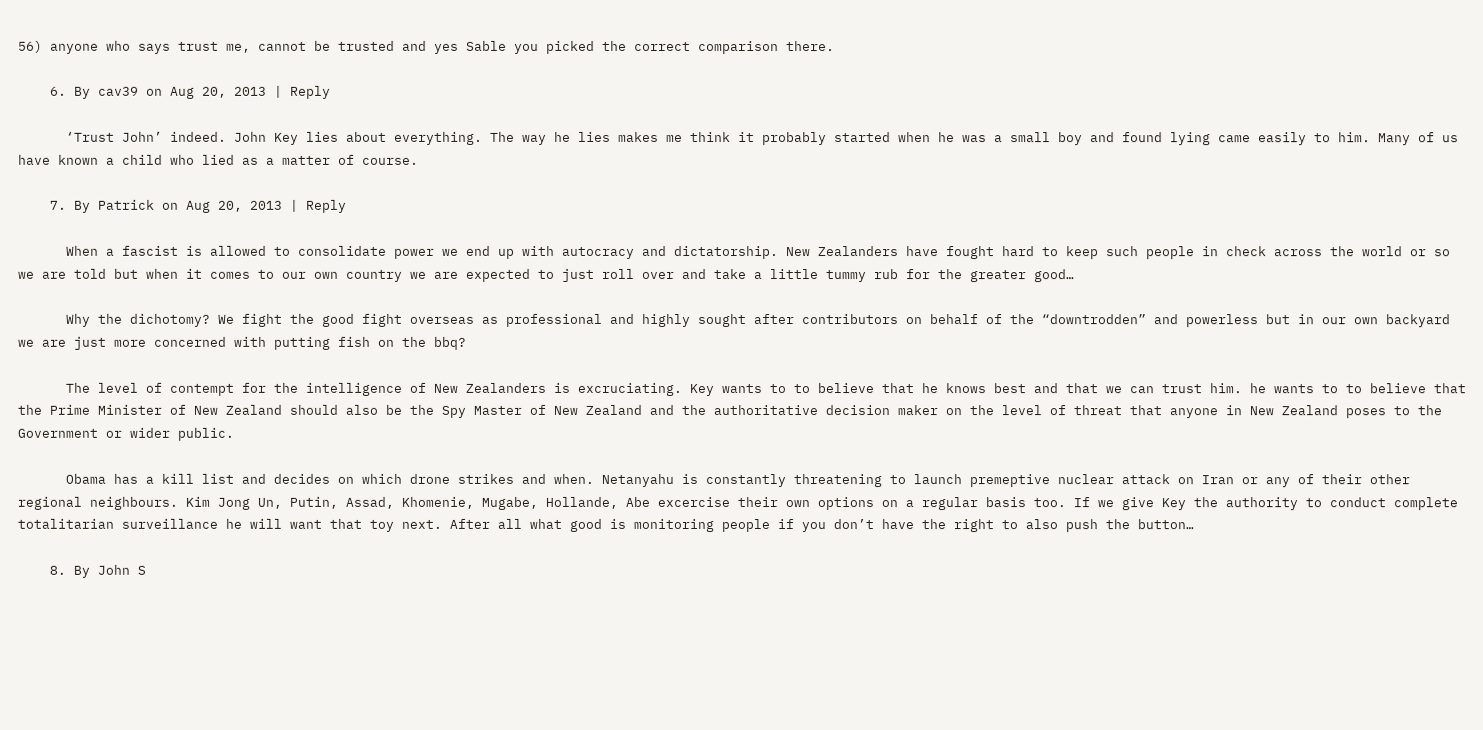56) anyone who says trust me, cannot be trusted and yes Sable you picked the correct comparison there.

    6. By cav39 on Aug 20, 2013 | Reply

      ‘Trust John’ indeed. John Key lies about everything. The way he lies makes me think it probably started when he was a small boy and found lying came easily to him. Many of us have known a child who lied as a matter of course.

    7. By Patrick on Aug 20, 2013 | Reply

      When a fascist is allowed to consolidate power we end up with autocracy and dictatorship. New Zealanders have fought hard to keep such people in check across the world or so we are told but when it comes to our own country we are expected to just roll over and take a little tummy rub for the greater good…

      Why the dichotomy? We fight the good fight overseas as professional and highly sought after contributors on behalf of the “downtrodden” and powerless but in our own backyard we are just more concerned with putting fish on the bbq?

      The level of contempt for the intelligence of New Zealanders is excruciating. Key wants to to believe that he knows best and that we can trust him. he wants to to believe that the Prime Minister of New Zealand should also be the Spy Master of New Zealand and the authoritative decision maker on the level of threat that anyone in New Zealand poses to the Government or wider public.

      Obama has a kill list and decides on which drone strikes and when. Netanyahu is constantly threatening to launch premeptive nuclear attack on Iran or any of their other regional neighbours. Kim Jong Un, Putin, Assad, Khomenie, Mugabe, Hollande, Abe excercise their own options on a regular basis too. If we give Key the authority to conduct complete totalitarian surveillance he will want that toy next. After all what good is monitoring people if you don’t have the right to also push the button…

    8. By John S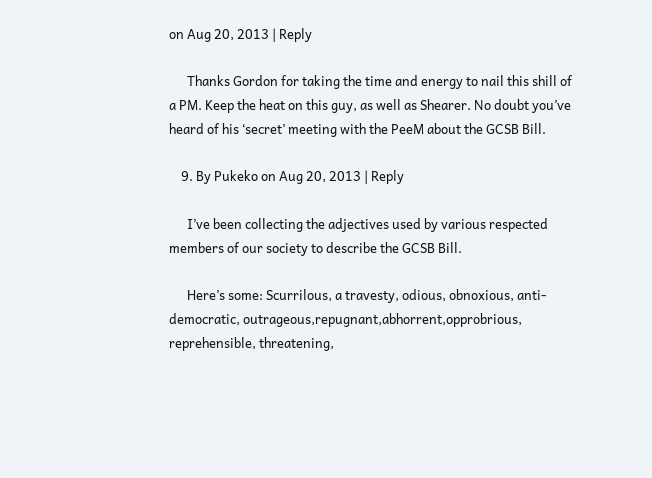on Aug 20, 2013 | Reply

      Thanks Gordon for taking the time and energy to nail this shill of a PM. Keep the heat on this guy, as well as Shearer. No doubt you’ve heard of his ‘secret’ meeting with the PeeM about the GCSB Bill.

    9. By Pukeko on Aug 20, 2013 | Reply

      I’ve been collecting the adjectives used by various respected members of our society to describe the GCSB Bill.

      Here’s some: Scurrilous, a travesty, odious, obnoxious, anti-democratic, outrageous,repugnant,abhorrent,opprobrious, reprehensible, threatening,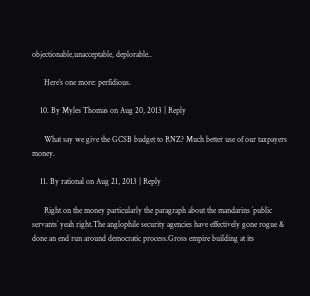objectionable,unacceptable, deplorable..

      Here’s one more: perfidious.

    10. By Myles Thomas on Aug 20, 2013 | Reply

      What say we give the GCSB budget to RNZ? Much better use of our taxpayers money.

    11. By rational on Aug 21, 2013 | Reply

      Right on the money particularly the paragraph about the mandarins `public servants` yeah right.The anglophile security agencies have effectively gone rogue & done an end run around democratic process.Gross empire building at its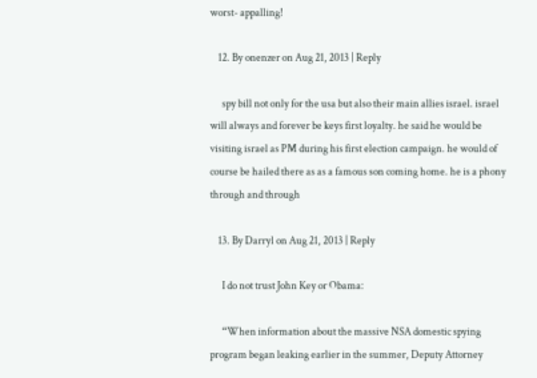worst- appalling!

    12. By onenzer on Aug 21, 2013 | Reply

      spy bill not only for the usa but also their main allies israel. israel will always and forever be keys first loyalty. he said he would be visiting israel as PM during his first election campaign. he would of course be hailed there as as a famous son coming home. he is a phony through and through

    13. By Darryl on Aug 21, 2013 | Reply

      I do not trust John Key or Obama:

      “When information about the massive NSA domestic spying program began leaking earlier in the summer, Deputy Attorney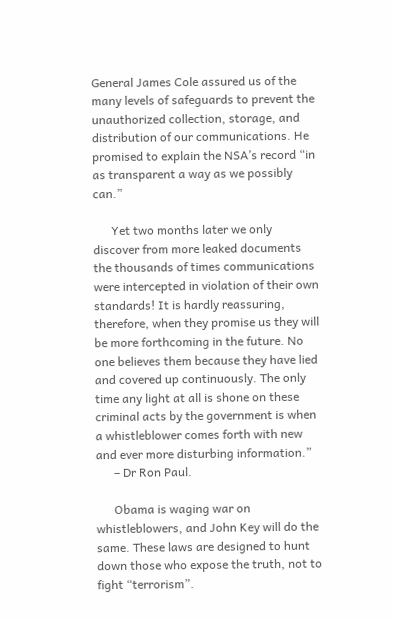General James Cole assured us of the many levels of safeguards to prevent the unauthorized collection, storage, and distribution of our communications. He promised to explain the NSA’s record “in as transparent a way as we possibly can.”

      Yet two months later we only discover from more leaked documents the thousands of times communications were intercepted in violation of their own standards! It is hardly reassuring, therefore, when they promise us they will be more forthcoming in the future. No one believes them because they have lied and covered up continuously. The only time any light at all is shone on these criminal acts by the government is when a whistleblower comes forth with new and ever more disturbing information.”
      – Dr Ron Paul.

      Obama is waging war on whistleblowers, and John Key will do the same. These laws are designed to hunt down those who expose the truth, not to fight “terrorism”.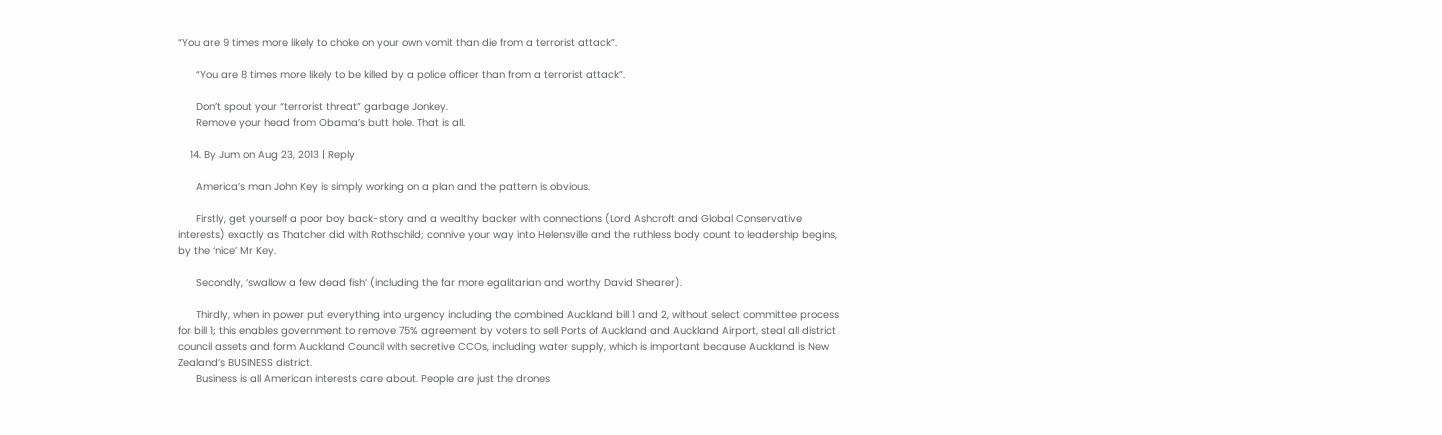“You are 9 times more likely to choke on your own vomit than die from a terrorist attack”.

      “You are 8 times more likely to be killed by a police officer than from a terrorist attack”.

      Don’t spout your “terrorist threat” garbage Jonkey.
      Remove your head from Obama’s butt hole. That is all.

    14. By Jum on Aug 23, 2013 | Reply

      America’s man John Key is simply working on a plan and the pattern is obvious.

      Firstly, get yourself a poor boy back-story and a wealthy backer with connections (Lord Ashcroft and Global Conservative interests) exactly as Thatcher did with Rothschild; connive your way into Helensville and the ruthless body count to leadership begins, by the ‘nice’ Mr Key.

      Secondly, ‘swallow a few dead fish’ (including the far more egalitarian and worthy David Shearer).

      Thirdly, when in power put everything into urgency including the combined Auckland bill 1 and 2, without select committee process for bill 1; this enables government to remove 75% agreement by voters to sell Ports of Auckland and Auckland Airport, steal all district council assets and form Auckland Council with secretive CCOs, including water supply, which is important because Auckland is New Zealand’s BUSINESS district.
      Business is all American interests care about. People are just the drones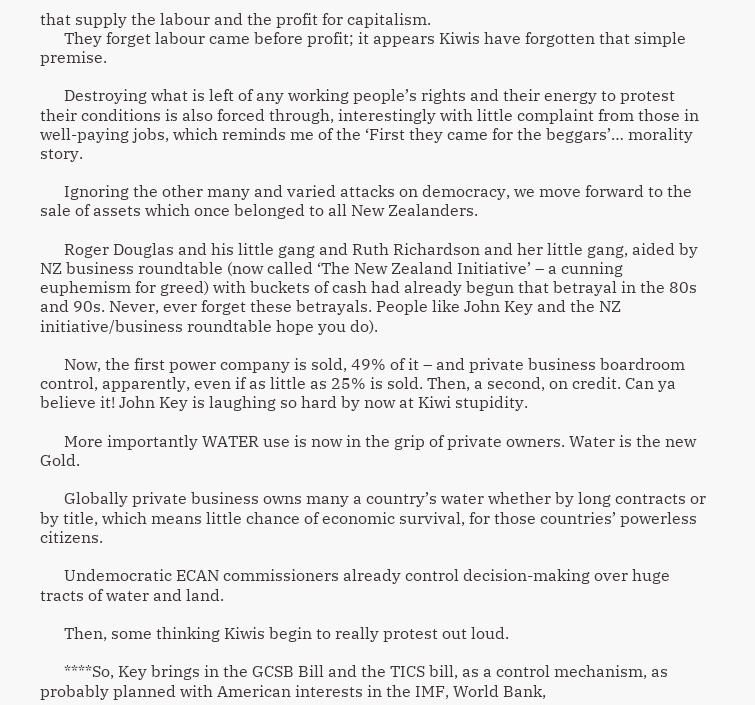that supply the labour and the profit for capitalism.
      They forget labour came before profit; it appears Kiwis have forgotten that simple premise.

      Destroying what is left of any working people’s rights and their energy to protest their conditions is also forced through, interestingly with little complaint from those in well-paying jobs, which reminds me of the ‘First they came for the beggars’… morality story.

      Ignoring the other many and varied attacks on democracy, we move forward to the sale of assets which once belonged to all New Zealanders.

      Roger Douglas and his little gang and Ruth Richardson and her little gang, aided by NZ business roundtable (now called ‘The New Zealand Initiative’ – a cunning euphemism for greed) with buckets of cash had already begun that betrayal in the 80s and 90s. Never, ever forget these betrayals. People like John Key and the NZ initiative/business roundtable hope you do).

      Now, the first power company is sold, 49% of it – and private business boardroom control, apparently, even if as little as 25% is sold. Then, a second, on credit. Can ya believe it! John Key is laughing so hard by now at Kiwi stupidity.

      More importantly WATER use is now in the grip of private owners. Water is the new Gold.

      Globally private business owns many a country’s water whether by long contracts or by title, which means little chance of economic survival, for those countries’ powerless citizens.

      Undemocratic ECAN commissioners already control decision-making over huge tracts of water and land.

      Then, some thinking Kiwis begin to really protest out loud.

      ****So, Key brings in the GCSB Bill and the TICS bill, as a control mechanism, as probably planned with American interests in the IMF, World Bank,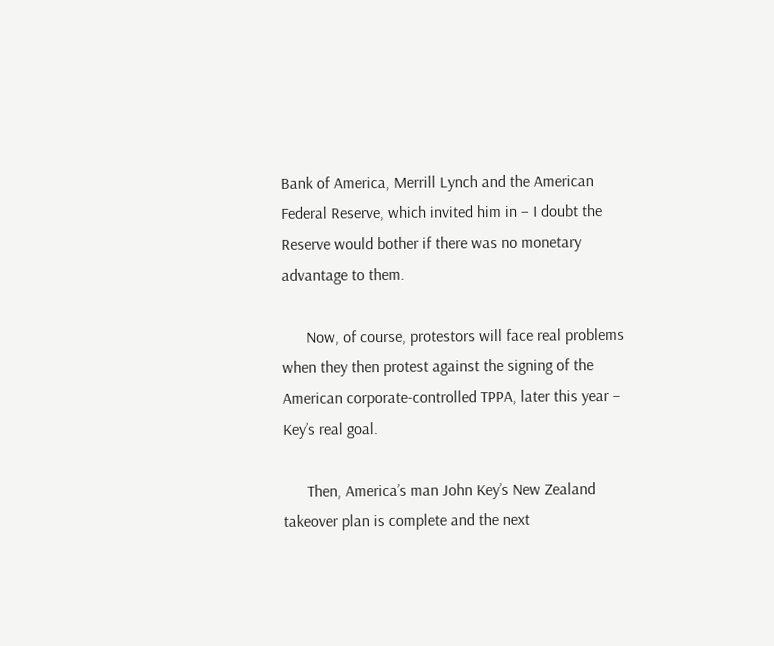Bank of America, Merrill Lynch and the American Federal Reserve, which invited him in – I doubt the Reserve would bother if there was no monetary advantage to them.

      Now, of course, protestors will face real problems when they then protest against the signing of the American corporate-controlled TPPA, later this year – Key’s real goal.

      Then, America’s man John Key’s New Zealand takeover plan is complete and the next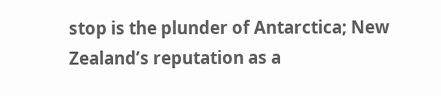stop is the plunder of Antarctica; New Zealand’s reputation as a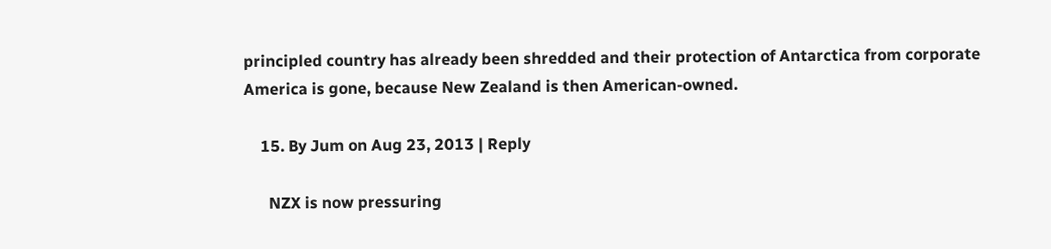principled country has already been shredded and their protection of Antarctica from corporate America is gone, because New Zealand is then American-owned.

    15. By Jum on Aug 23, 2013 | Reply

      NZX is now pressuring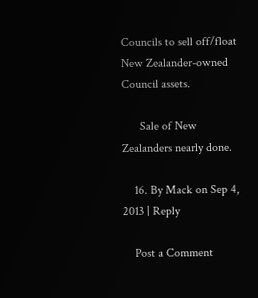Councils to sell off/float New Zealander-owned Council assets.

      Sale of New Zealanders nearly done.

    16. By Mack on Sep 4, 2013 | Reply

    Post a Comment